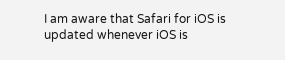I am aware that Safari for iOS is updated whenever iOS is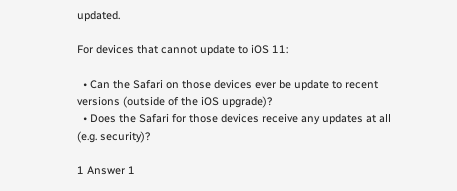updated.

For devices that cannot update to iOS 11:

  • Can the Safari on those devices ever be update to recent versions (outside of the iOS upgrade)?
  • Does the Safari for those devices receive any updates at all (e.g. security)?

1 Answer 1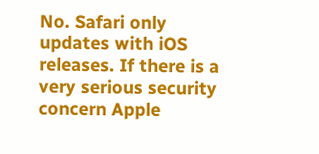No. Safari only updates with iOS releases. If there is a very serious security concern Apple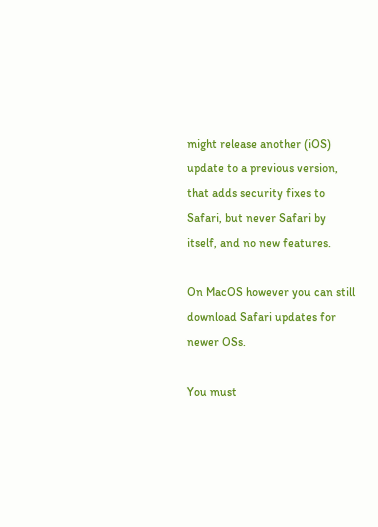might release another (iOS) update to a previous version, that adds security fixes to Safari, but never Safari by itself, and no new features.

On MacOS however you can still download Safari updates for newer OSs.

You must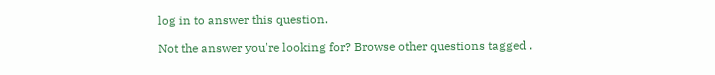log in to answer this question.

Not the answer you're looking for? Browse other questions tagged .